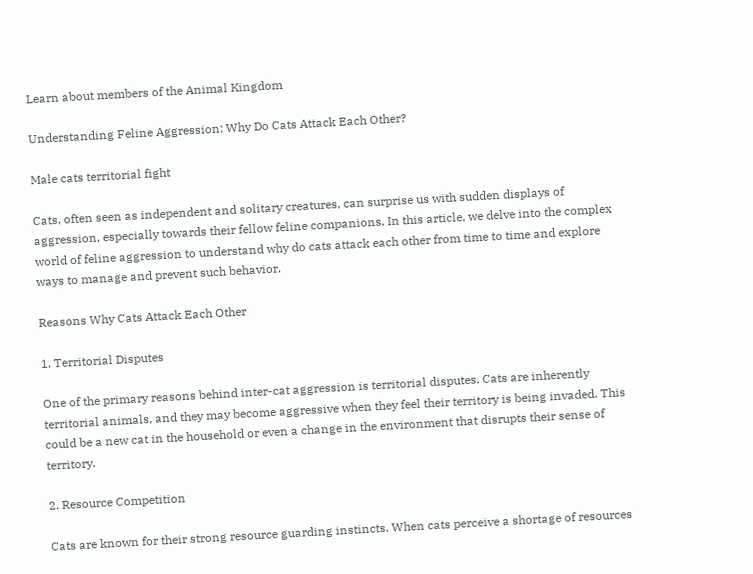Learn about members of the Animal Kingdom

Understanding Feline Aggression: Why Do Cats Attack Each Other?

Male cats territorial fight

Cats, often seen as independent and solitary creatures, can surprise us with sudden displays of aggression, especially towards their fellow feline companions. In this article, we delve into the complex world of feline aggression to understand why do cats attack each other from time to time and explore ways to manage and prevent such behavior.

Reasons Why Cats Attack Each Other

1. Territorial Disputes

One of the primary reasons behind inter-cat aggression is territorial disputes. Cats are inherently territorial animals, and they may become aggressive when they feel their territory is being invaded. This could be a new cat in the household or even a change in the environment that disrupts their sense of territory.

2. Resource Competition

Cats are known for their strong resource guarding instincts. When cats perceive a shortage of resources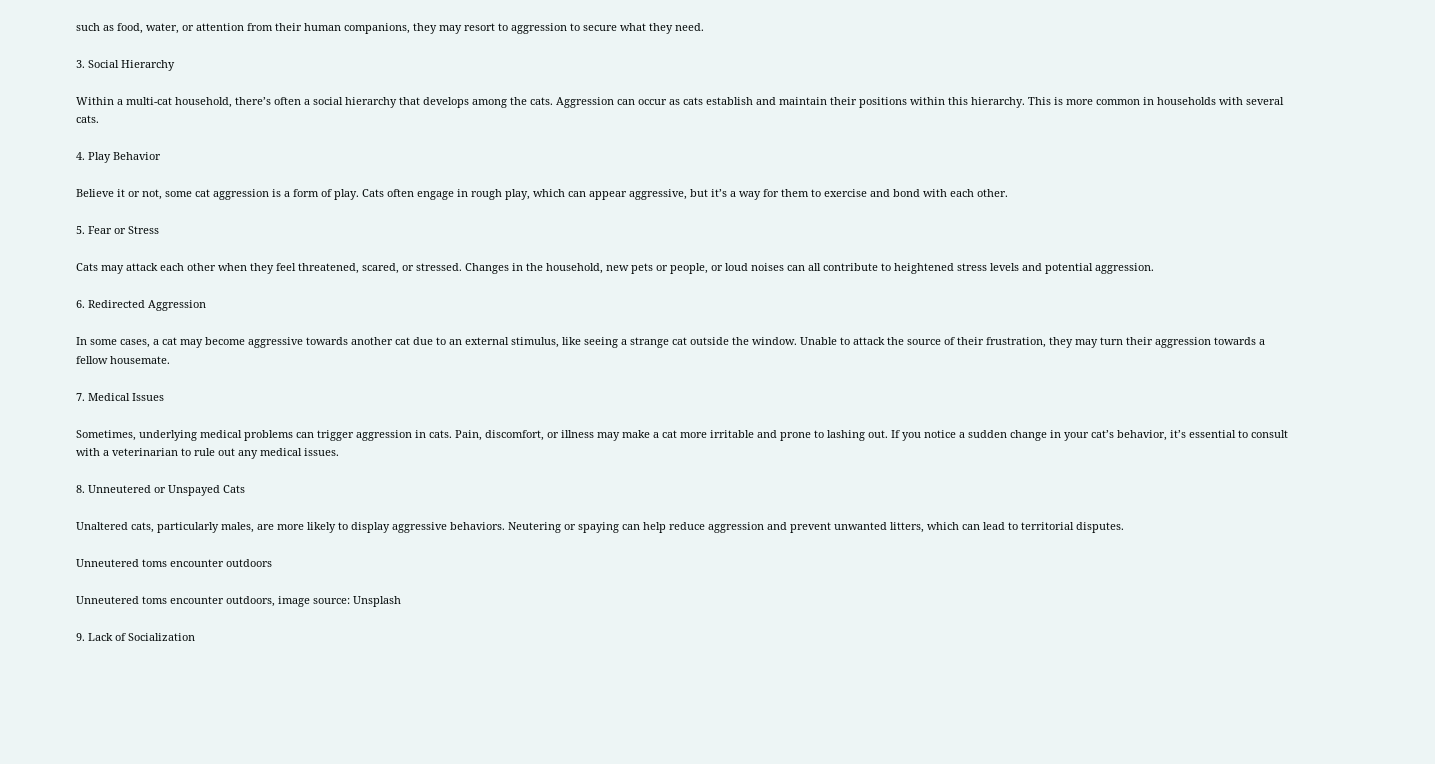such as food, water, or attention from their human companions, they may resort to aggression to secure what they need.

3. Social Hierarchy

Within a multi-cat household, there’s often a social hierarchy that develops among the cats. Aggression can occur as cats establish and maintain their positions within this hierarchy. This is more common in households with several cats.

4. Play Behavior

Believe it or not, some cat aggression is a form of play. Cats often engage in rough play, which can appear aggressive, but it’s a way for them to exercise and bond with each other.

5. Fear or Stress

Cats may attack each other when they feel threatened, scared, or stressed. Changes in the household, new pets or people, or loud noises can all contribute to heightened stress levels and potential aggression.

6. Redirected Aggression

In some cases, a cat may become aggressive towards another cat due to an external stimulus, like seeing a strange cat outside the window. Unable to attack the source of their frustration, they may turn their aggression towards a fellow housemate.

7. Medical Issues

Sometimes, underlying medical problems can trigger aggression in cats. Pain, discomfort, or illness may make a cat more irritable and prone to lashing out. If you notice a sudden change in your cat’s behavior, it’s essential to consult with a veterinarian to rule out any medical issues.

8. Unneutered or Unspayed Cats

Unaltered cats, particularly males, are more likely to display aggressive behaviors. Neutering or spaying can help reduce aggression and prevent unwanted litters, which can lead to territorial disputes.

Unneutered toms encounter outdoors

Unneutered toms encounter outdoors, image source: Unsplash

9. Lack of Socialization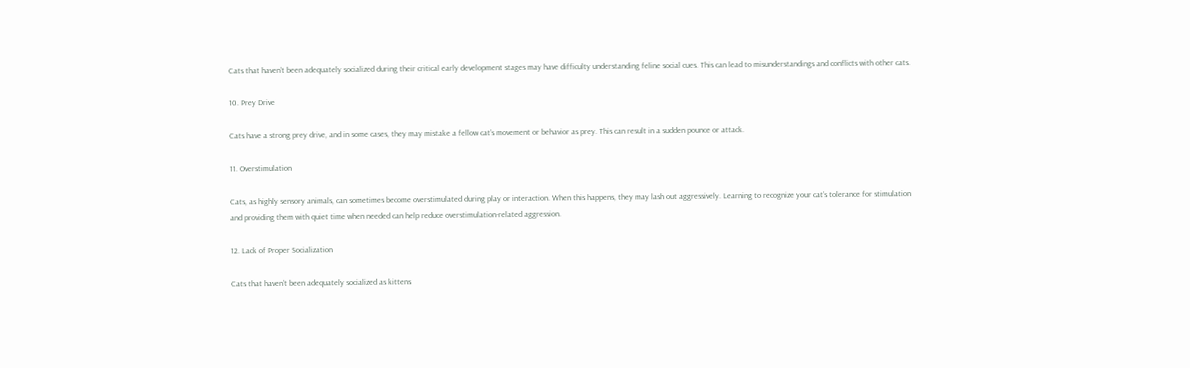Cats that haven’t been adequately socialized during their critical early development stages may have difficulty understanding feline social cues. This can lead to misunderstandings and conflicts with other cats.

10. Prey Drive

Cats have a strong prey drive, and in some cases, they may mistake a fellow cat’s movement or behavior as prey. This can result in a sudden pounce or attack.

11. Overstimulation

Cats, as highly sensory animals, can sometimes become overstimulated during play or interaction. When this happens, they may lash out aggressively. Learning to recognize your cat’s tolerance for stimulation and providing them with quiet time when needed can help reduce overstimulation-related aggression.

12. Lack of Proper Socialization

Cats that haven’t been adequately socialized as kittens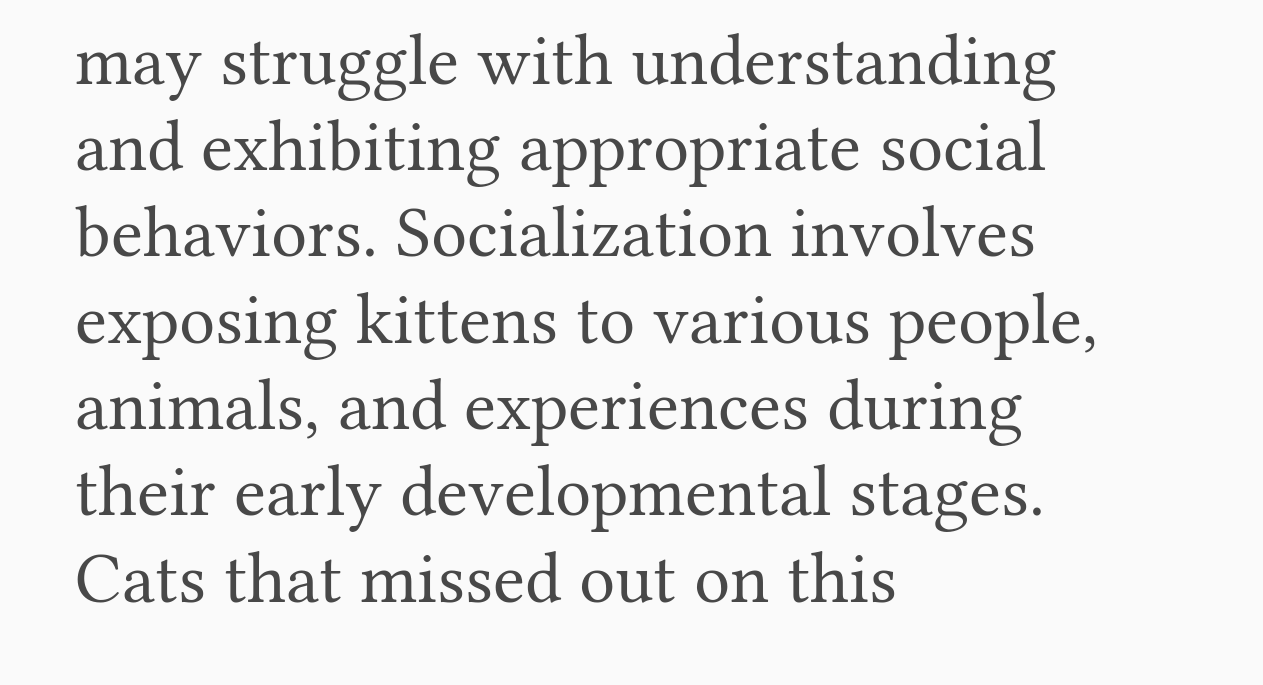may struggle with understanding and exhibiting appropriate social behaviors. Socialization involves exposing kittens to various people, animals, and experiences during their early developmental stages. Cats that missed out on this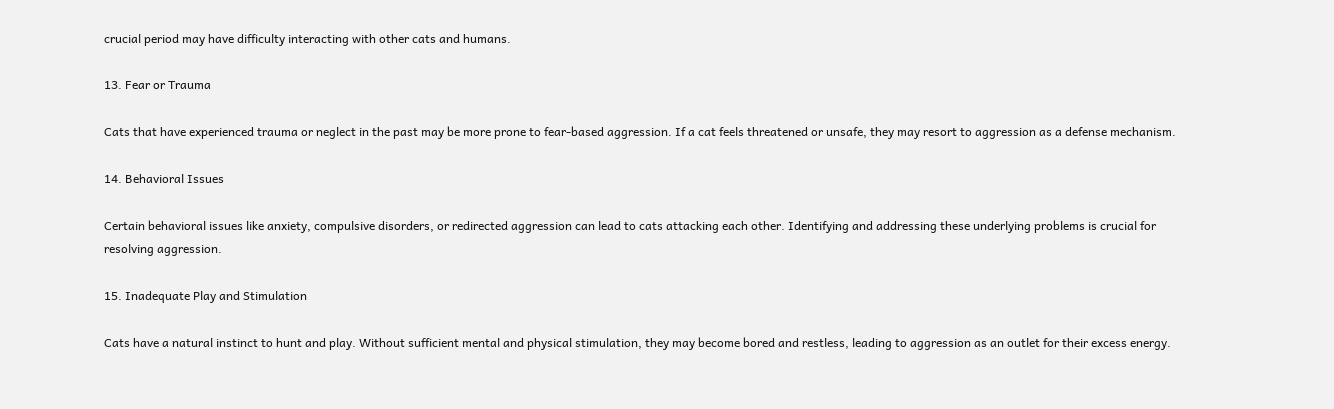crucial period may have difficulty interacting with other cats and humans.

13. Fear or Trauma

Cats that have experienced trauma or neglect in the past may be more prone to fear-based aggression. If a cat feels threatened or unsafe, they may resort to aggression as a defense mechanism.

14. Behavioral Issues

Certain behavioral issues like anxiety, compulsive disorders, or redirected aggression can lead to cats attacking each other. Identifying and addressing these underlying problems is crucial for resolving aggression.

15. Inadequate Play and Stimulation

Cats have a natural instinct to hunt and play. Without sufficient mental and physical stimulation, they may become bored and restless, leading to aggression as an outlet for their excess energy.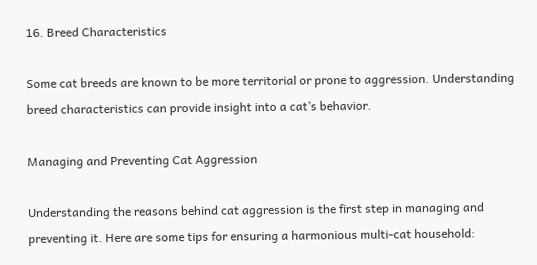16. Breed Characteristics

Some cat breeds are known to be more territorial or prone to aggression. Understanding breed characteristics can provide insight into a cat’s behavior.

Managing and Preventing Cat Aggression

Understanding the reasons behind cat aggression is the first step in managing and preventing it. Here are some tips for ensuring a harmonious multi-cat household: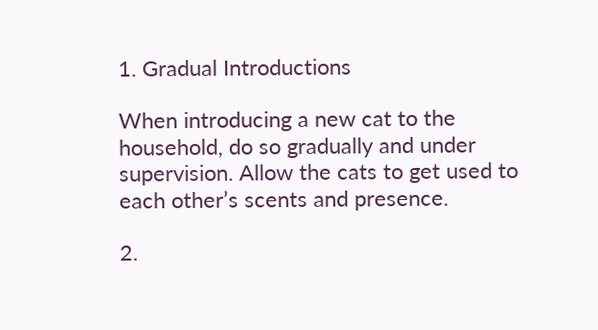1. Gradual Introductions

When introducing a new cat to the household, do so gradually and under supervision. Allow the cats to get used to each other’s scents and presence.

2.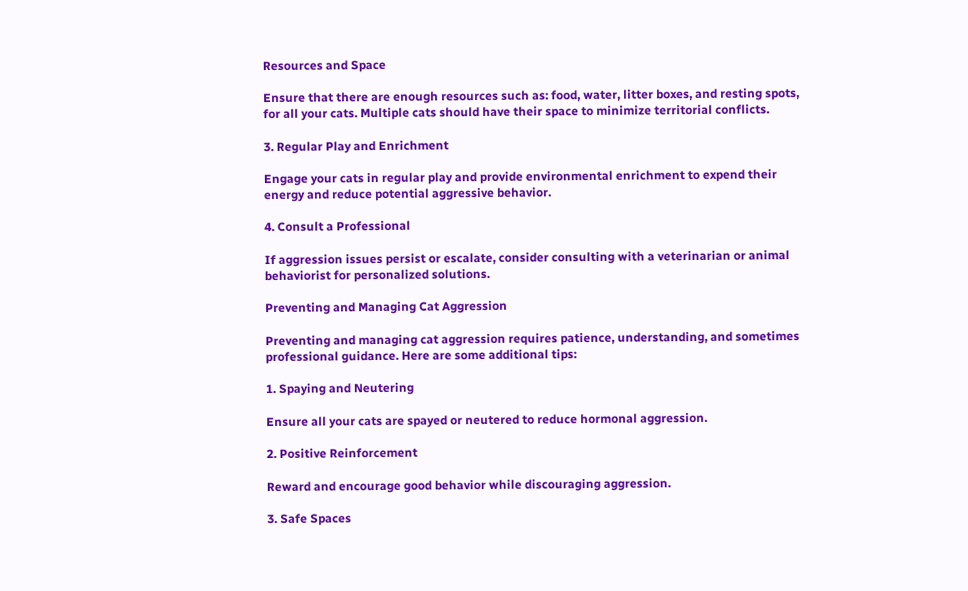Resources and Space

Ensure that there are enough resources such as: food, water, litter boxes, and resting spots, for all your cats. Multiple cats should have their space to minimize territorial conflicts.

3. Regular Play and Enrichment

Engage your cats in regular play and provide environmental enrichment to expend their energy and reduce potential aggressive behavior.

4. Consult a Professional

If aggression issues persist or escalate, consider consulting with a veterinarian or animal behaviorist for personalized solutions.

Preventing and Managing Cat Aggression

Preventing and managing cat aggression requires patience, understanding, and sometimes professional guidance. Here are some additional tips:

1. Spaying and Neutering

Ensure all your cats are spayed or neutered to reduce hormonal aggression.

2. Positive Reinforcement

Reward and encourage good behavior while discouraging aggression.

3. Safe Spaces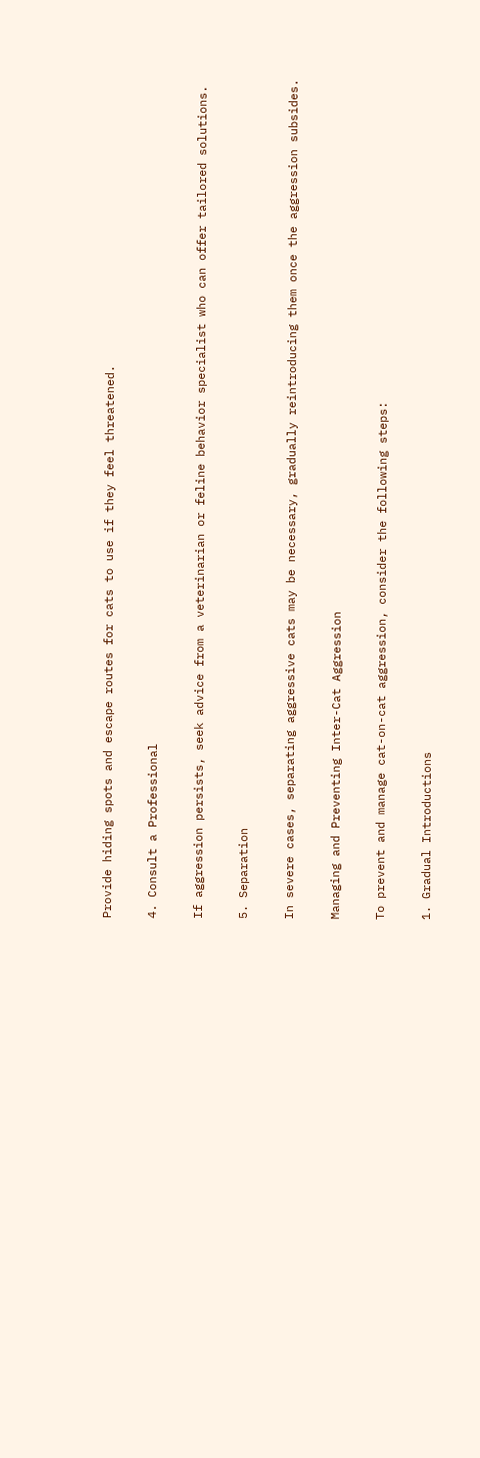Provide hiding spots and escape routes for cats to use if they feel threatened.

4. Consult a Professional

If aggression persists, seek advice from a veterinarian or feline behavior specialist who can offer tailored solutions.

5. Separation

In severe cases, separating aggressive cats may be necessary, gradually reintroducing them once the aggression subsides.

Managing and Preventing Inter-Cat Aggression

To prevent and manage cat-on-cat aggression, consider the following steps:

1. Gradual Introductions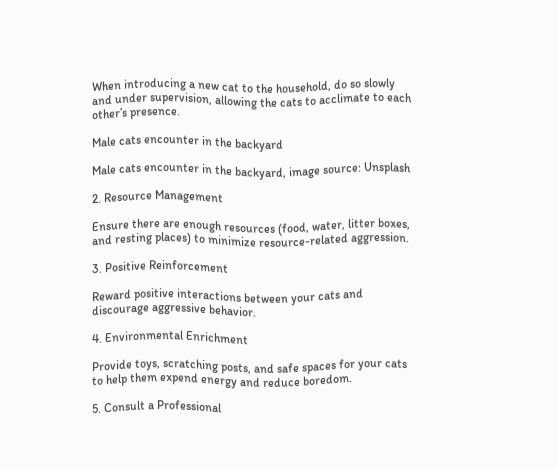When introducing a new cat to the household, do so slowly and under supervision, allowing the cats to acclimate to each other’s presence.

Male cats encounter in the backyard

Male cats encounter in the backyard, image source: Unsplash

2. Resource Management

Ensure there are enough resources (food, water, litter boxes, and resting places) to minimize resource-related aggression.

3. Positive Reinforcement

Reward positive interactions between your cats and discourage aggressive behavior.

4. Environmental Enrichment

Provide toys, scratching posts, and safe spaces for your cats to help them expend energy and reduce boredom.

5. Consult a Professional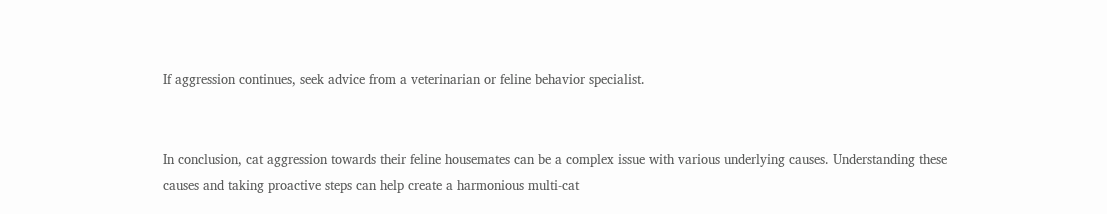If aggression continues, seek advice from a veterinarian or feline behavior specialist.


In conclusion, cat aggression towards their feline housemates can be a complex issue with various underlying causes. Understanding these causes and taking proactive steps can help create a harmonious multi-cat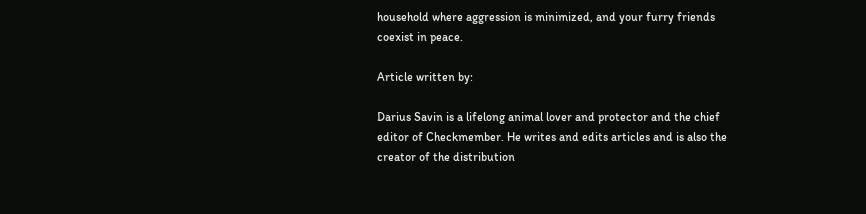household where aggression is minimized, and your furry friends coexist in peace.

Article written by:

Darius Savin is a lifelong animal lover and protector and the chief editor of Checkmember. He writes and edits articles and is also the creator of the distribution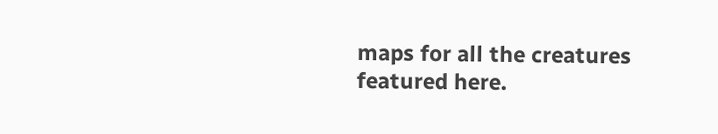maps for all the creatures featured here.